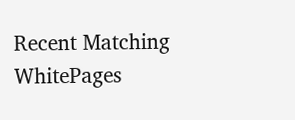Recent Matching
WhitePages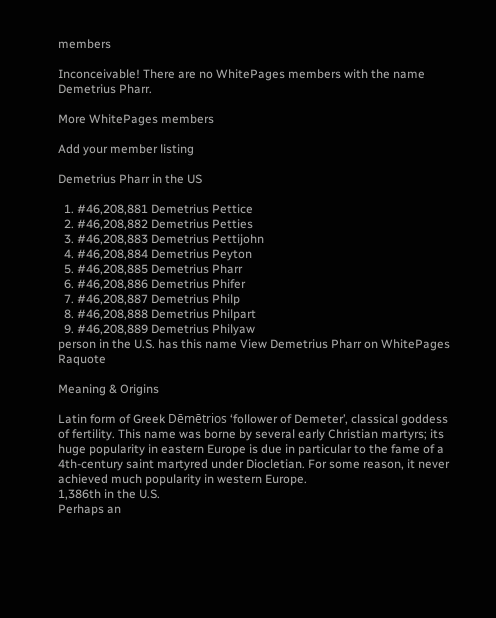members

Inconceivable! There are no WhitePages members with the name Demetrius Pharr.

More WhitePages members

Add your member listing

Demetrius Pharr in the US

  1. #46,208,881 Demetrius Pettice
  2. #46,208,882 Demetrius Petties
  3. #46,208,883 Demetrius Pettijohn
  4. #46,208,884 Demetrius Peyton
  5. #46,208,885 Demetrius Pharr
  6. #46,208,886 Demetrius Phifer
  7. #46,208,887 Demetrius Philp
  8. #46,208,888 Demetrius Philpart
  9. #46,208,889 Demetrius Philyaw
person in the U.S. has this name View Demetrius Pharr on WhitePages Raquote

Meaning & Origins

Latin form of Greek Dēmētrios ‘follower of Demeter’, classical goddess of fertility. This name was borne by several early Christian martyrs; its huge popularity in eastern Europe is due in particular to the fame of a 4th-century saint martyred under Diocletian. For some reason, it never achieved much popularity in western Europe.
1,386th in the U.S.
Perhaps an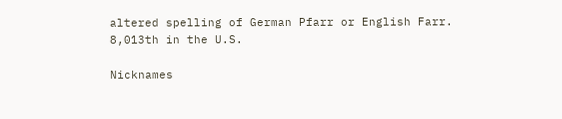altered spelling of German Pfarr or English Farr.
8,013th in the U.S.

Nicknames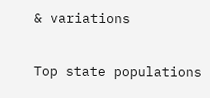& variations

Top state populations